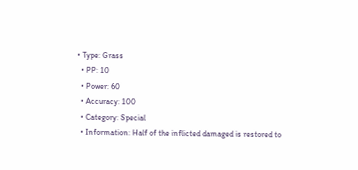• Type: Grass
  • PP: 10
  • Power: 60
  • Accuracy: 100
  • Category: Special
  • Information: Half of the inflicted damaged is restored to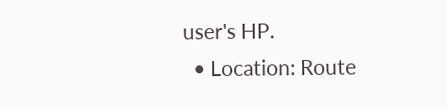user's HP.
  • Location: Route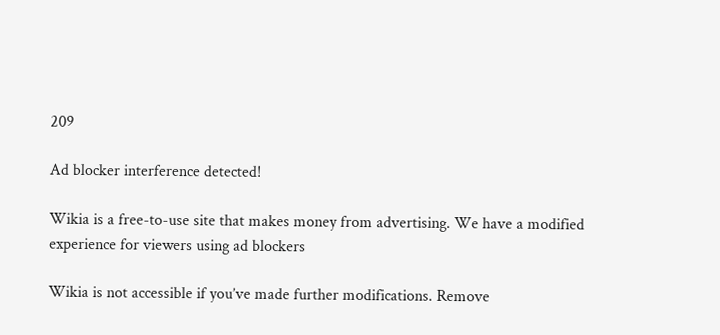209

Ad blocker interference detected!

Wikia is a free-to-use site that makes money from advertising. We have a modified experience for viewers using ad blockers

Wikia is not accessible if you’ve made further modifications. Remove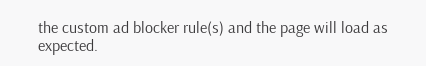the custom ad blocker rule(s) and the page will load as expected.